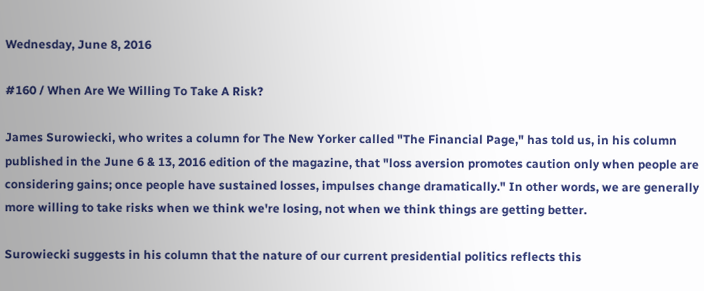Wednesday, June 8, 2016

#160 / When Are We Willing To Take A Risk?

James Surowiecki, who writes a column for The New Yorker called "The Financial Page," has told us, in his column published in the June 6 & 13, 2016 edition of the magazine, that "loss aversion promotes caution only when people are considering gains; once people have sustained losses, impulses change dramatically." In other words, we are generally more willing to take risks when we think we're losing, not when we think things are getting better.

Surowiecki suggests in his column that the nature of our current presidential politics reflects this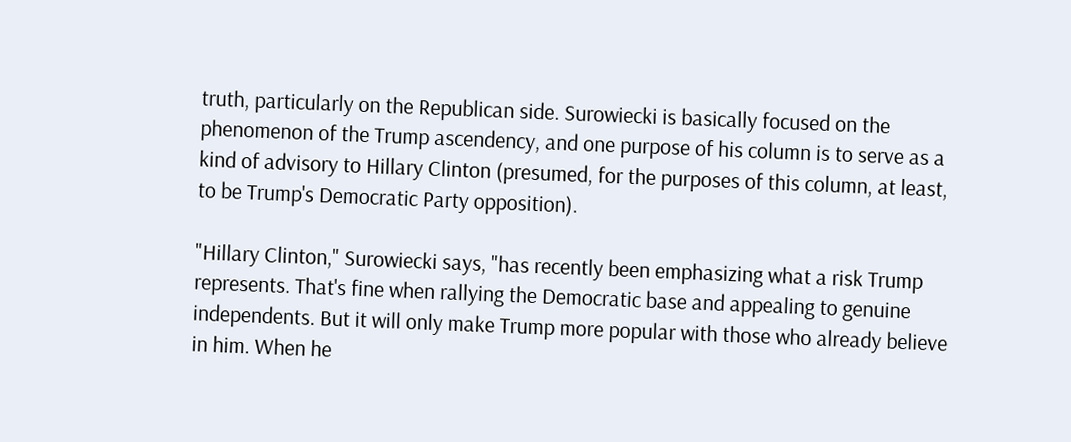truth, particularly on the Republican side. Surowiecki is basically focused on the phenomenon of the Trump ascendency, and one purpose of his column is to serve as a kind of advisory to Hillary Clinton (presumed, for the purposes of this column, at least, to be Trump's Democratic Party opposition).

"Hillary Clinton," Surowiecki says, "has recently been emphasizing what a risk Trump represents. That's fine when rallying the Democratic base and appealing to genuine independents. But it will only make Trump more popular with those who already believe in him. When he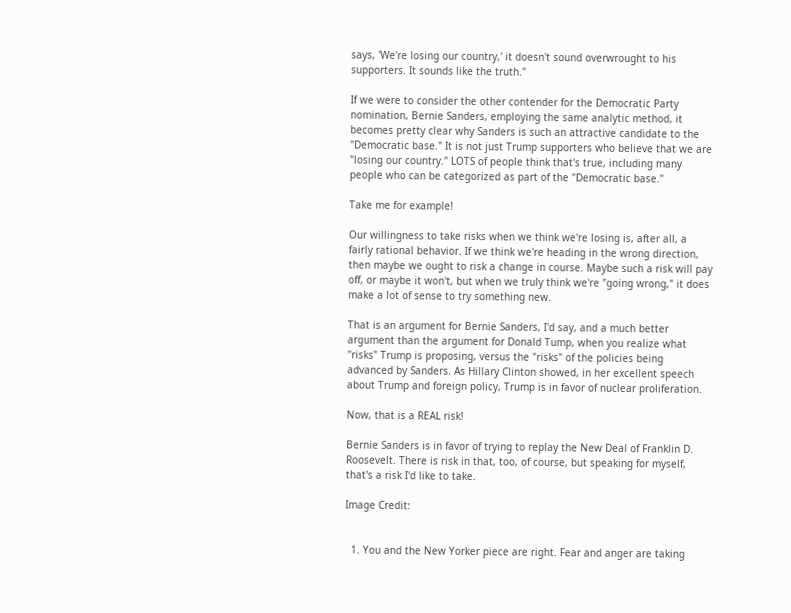says, 'We're losing our country,' it doesn't sound overwrought to his supporters. It sounds like the truth."

If we were to consider the other contender for the Democratic Party nomination, Bernie Sanders, employing the same analytic method, it becomes pretty clear why Sanders is such an attractive candidate to the "Democratic base." It is not just Trump supporters who believe that we are "losing our country." LOTS of people think that's true, including many people who can be categorized as part of the "Democratic base."

Take me for example!

Our willingness to take risks when we think we're losing is, after all, a fairly rational behavior. If we think we're heading in the wrong direction, then maybe we ought to risk a change in course. Maybe such a risk will pay off, or maybe it won't, but when we truly think we're "going wrong," it does make a lot of sense to try something new.

That is an argument for Bernie Sanders, I'd say, and a much better argument than the argument for Donald Tump, when you realize what "risks" Trump is proposing, versus the "risks" of the policies being advanced by Sanders. As Hillary Clinton showed, in her excellent speech about Trump and foreign policy, Trump is in favor of nuclear proliferation.

Now, that is a REAL risk!

Bernie Sanders is in favor of trying to replay the New Deal of Franklin D. Roosevelt. There is risk in that, too, of course, but speaking for myself, that's a risk I'd like to take.

Image Credit:


  1. You and the New Yorker piece are right. Fear and anger are taking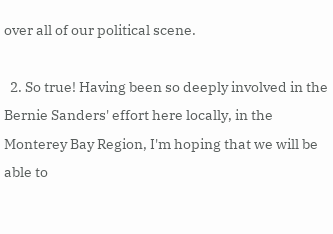over all of our political scene.

  2. So true! Having been so deeply involved in the Bernie Sanders' effort here locally, in the Monterey Bay Region, I'm hoping that we will be able to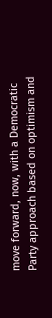move forward, now, with a Democratic Party approach based on optimism and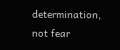determination, not fear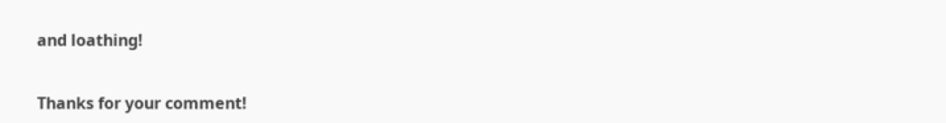and loathing!


Thanks for your comment!